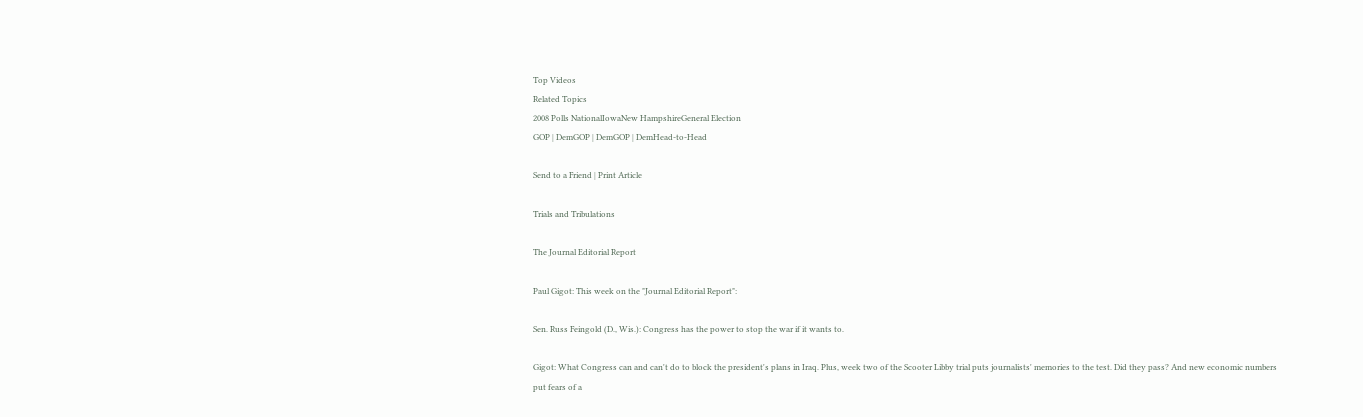Top Videos
Related Topics
2008 Polls NationalIowaNew HampshireGeneral Election
GOP | DemGOP | DemGOP | DemHead-to-Head

Send to a Friend | Print Article

Trials and Tribulations

The Journal Editorial Report

Paul Gigot: This week on the "Journal Editorial Report":

Sen. Russ Feingold (D., Wis.): Congress has the power to stop the war if it wants to.

Gigot: What Congress can and can't do to block the president's plans in Iraq. Plus, week two of the Scooter Libby trial puts journalists' memories to the test. Did they pass? And new economic numbers put fears of a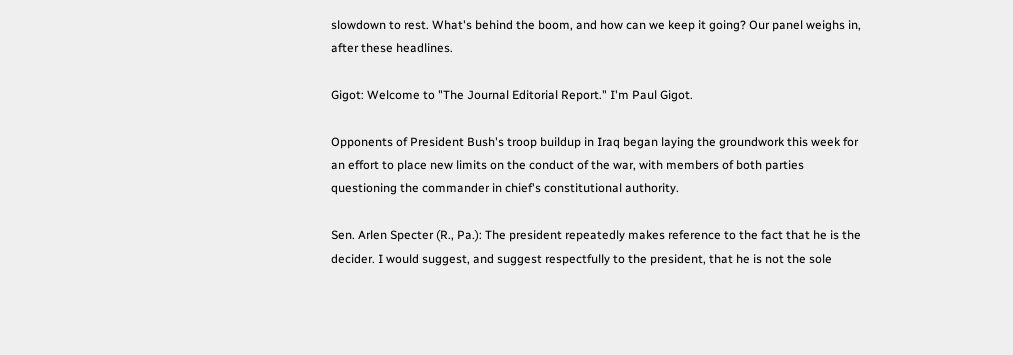slowdown to rest. What's behind the boom, and how can we keep it going? Our panel weighs in, after these headlines.

Gigot: Welcome to "The Journal Editorial Report." I'm Paul Gigot.

Opponents of President Bush's troop buildup in Iraq began laying the groundwork this week for an effort to place new limits on the conduct of the war, with members of both parties questioning the commander in chief's constitutional authority.

Sen. Arlen Specter (R., Pa.): The president repeatedly makes reference to the fact that he is the decider. I would suggest, and suggest respectfully to the president, that he is not the sole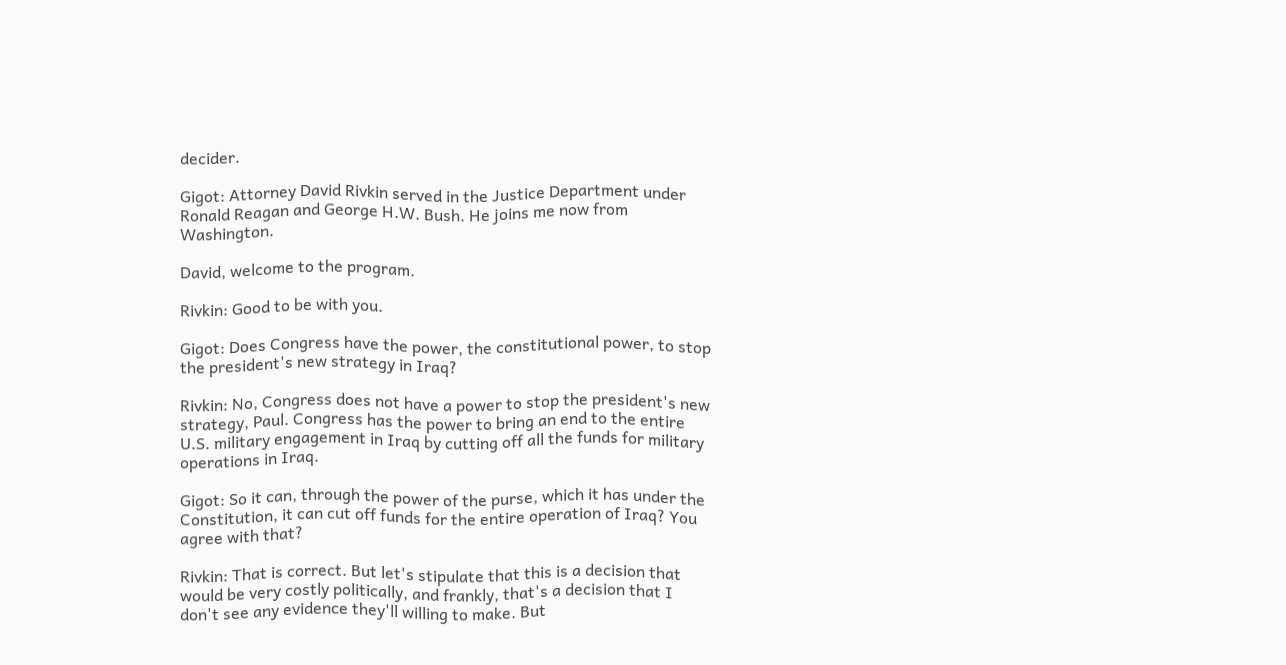decider.

Gigot: Attorney David Rivkin served in the Justice Department under Ronald Reagan and George H.W. Bush. He joins me now from Washington.

David, welcome to the program.

Rivkin: Good to be with you.

Gigot: Does Congress have the power, the constitutional power, to stop the president's new strategy in Iraq?

Rivkin: No, Congress does not have a power to stop the president's new strategy, Paul. Congress has the power to bring an end to the entire U.S. military engagement in Iraq by cutting off all the funds for military operations in Iraq.

Gigot: So it can, through the power of the purse, which it has under the Constitution, it can cut off funds for the entire operation of Iraq? You agree with that?

Rivkin: That is correct. But let's stipulate that this is a decision that would be very costly politically, and frankly, that's a decision that I don't see any evidence they'll willing to make. But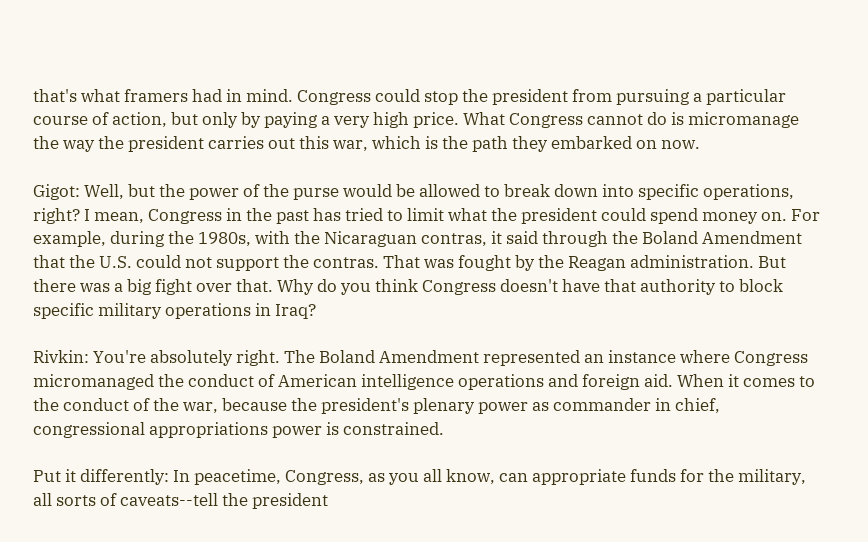that's what framers had in mind. Congress could stop the president from pursuing a particular course of action, but only by paying a very high price. What Congress cannot do is micromanage the way the president carries out this war, which is the path they embarked on now.

Gigot: Well, but the power of the purse would be allowed to break down into specific operations, right? I mean, Congress in the past has tried to limit what the president could spend money on. For example, during the 1980s, with the Nicaraguan contras, it said through the Boland Amendment that the U.S. could not support the contras. That was fought by the Reagan administration. But there was a big fight over that. Why do you think Congress doesn't have that authority to block specific military operations in Iraq?

Rivkin: You're absolutely right. The Boland Amendment represented an instance where Congress micromanaged the conduct of American intelligence operations and foreign aid. When it comes to the conduct of the war, because the president's plenary power as commander in chief, congressional appropriations power is constrained.

Put it differently: In peacetime, Congress, as you all know, can appropriate funds for the military, all sorts of caveats--tell the president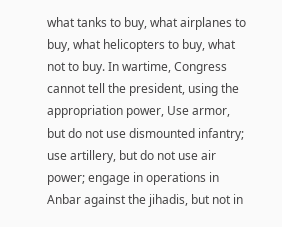what tanks to buy, what airplanes to buy, what helicopters to buy, what not to buy. In wartime, Congress cannot tell the president, using the appropriation power, Use armor, but do not use dismounted infantry; use artillery, but do not use air power; engage in operations in Anbar against the jihadis, but not in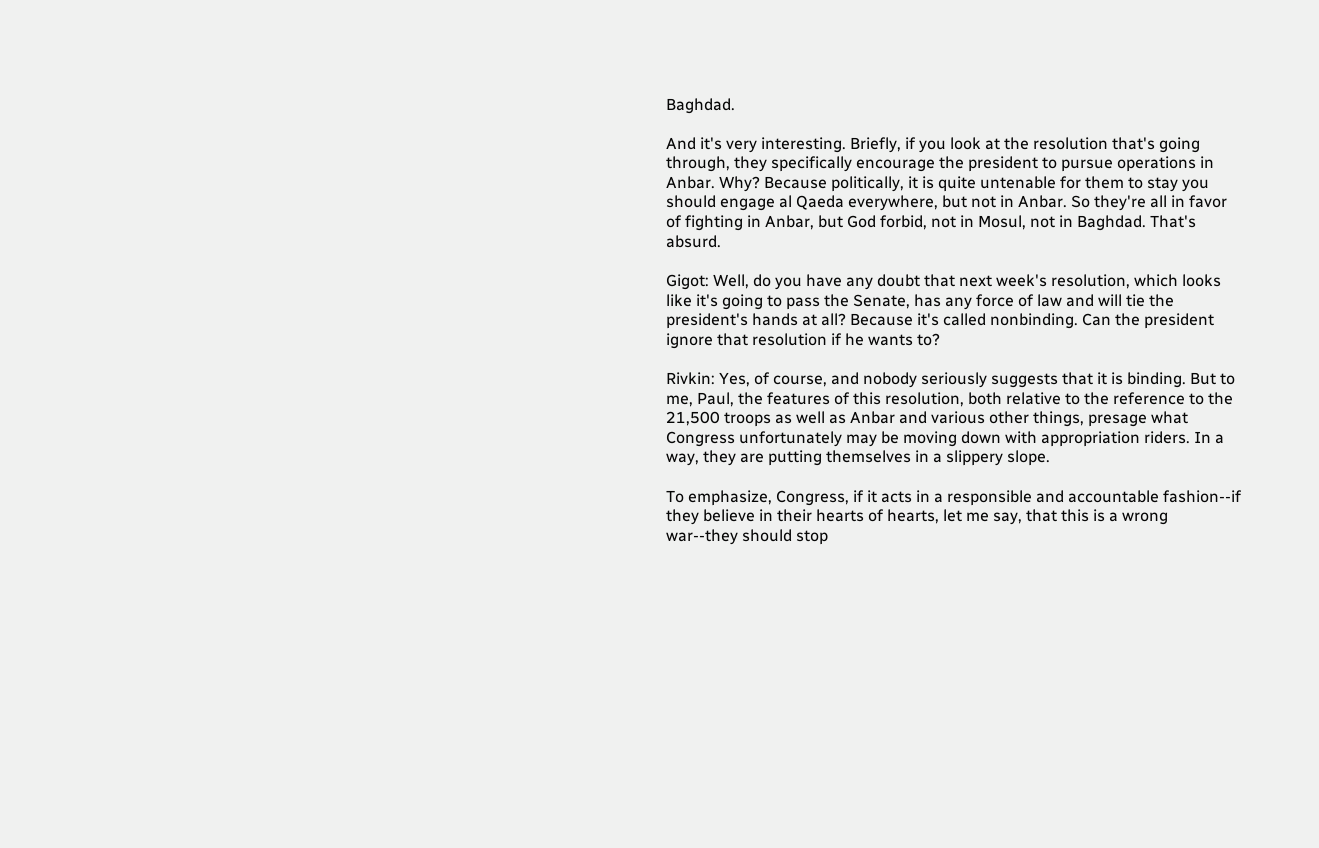Baghdad.

And it's very interesting. Briefly, if you look at the resolution that's going through, they specifically encourage the president to pursue operations in Anbar. Why? Because politically, it is quite untenable for them to stay you should engage al Qaeda everywhere, but not in Anbar. So they're all in favor of fighting in Anbar, but God forbid, not in Mosul, not in Baghdad. That's absurd.

Gigot: Well, do you have any doubt that next week's resolution, which looks like it's going to pass the Senate, has any force of law and will tie the president's hands at all? Because it's called nonbinding. Can the president ignore that resolution if he wants to?

Rivkin: Yes, of course, and nobody seriously suggests that it is binding. But to me, Paul, the features of this resolution, both relative to the reference to the 21,500 troops as well as Anbar and various other things, presage what Congress unfortunately may be moving down with appropriation riders. In a way, they are putting themselves in a slippery slope.

To emphasize, Congress, if it acts in a responsible and accountable fashion--if they believe in their hearts of hearts, let me say, that this is a wrong war--they should stop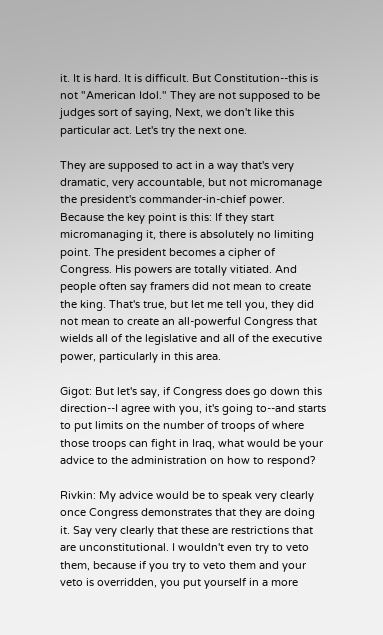it. It is hard. It is difficult. But Constitution--this is not "American Idol." They are not supposed to be judges sort of saying, Next, we don't like this particular act. Let's try the next one.

They are supposed to act in a way that's very dramatic, very accountable, but not micromanage the president's commander-in-chief power. Because the key point is this: If they start micromanaging it, there is absolutely no limiting point. The president becomes a cipher of Congress. His powers are totally vitiated. And people often say framers did not mean to create the king. That's true, but let me tell you, they did not mean to create an all-powerful Congress that wields all of the legislative and all of the executive power, particularly in this area.

Gigot: But let's say, if Congress does go down this direction--I agree with you, it's going to--and starts to put limits on the number of troops of where those troops can fight in Iraq, what would be your advice to the administration on how to respond?

Rivkin: My advice would be to speak very clearly once Congress demonstrates that they are doing it. Say very clearly that these are restrictions that are unconstitutional. I wouldn't even try to veto them, because if you try to veto them and your veto is overridden, you put yourself in a more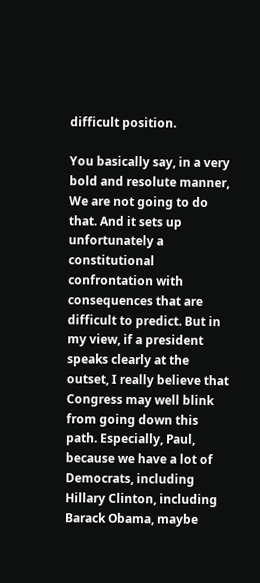difficult position.

You basically say, in a very bold and resolute manner, We are not going to do that. And it sets up unfortunately a constitutional confrontation with consequences that are difficult to predict. But in my view, if a president speaks clearly at the outset, I really believe that Congress may well blink from going down this path. Especially, Paul, because we have a lot of Democrats, including Hillary Clinton, including Barack Obama, maybe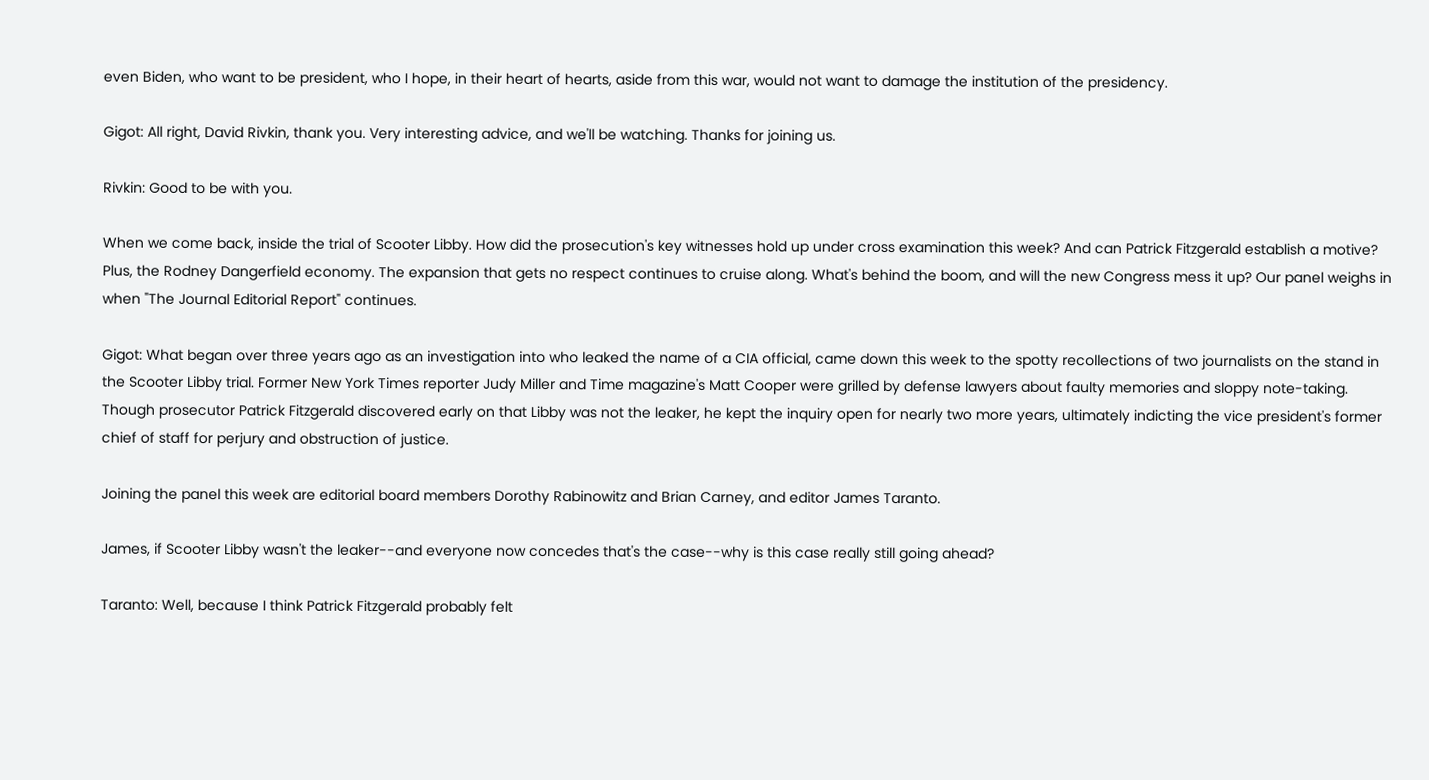even Biden, who want to be president, who I hope, in their heart of hearts, aside from this war, would not want to damage the institution of the presidency.

Gigot: All right, David Rivkin, thank you. Very interesting advice, and we'll be watching. Thanks for joining us.

Rivkin: Good to be with you.

When we come back, inside the trial of Scooter Libby. How did the prosecution's key witnesses hold up under cross examination this week? And can Patrick Fitzgerald establish a motive? Plus, the Rodney Dangerfield economy. The expansion that gets no respect continues to cruise along. What's behind the boom, and will the new Congress mess it up? Our panel weighs in when "The Journal Editorial Report" continues.

Gigot: What began over three years ago as an investigation into who leaked the name of a CIA official, came down this week to the spotty recollections of two journalists on the stand in the Scooter Libby trial. Former New York Times reporter Judy Miller and Time magazine's Matt Cooper were grilled by defense lawyers about faulty memories and sloppy note-taking. Though prosecutor Patrick Fitzgerald discovered early on that Libby was not the leaker, he kept the inquiry open for nearly two more years, ultimately indicting the vice president's former chief of staff for perjury and obstruction of justice.

Joining the panel this week are editorial board members Dorothy Rabinowitz and Brian Carney, and editor James Taranto.

James, if Scooter Libby wasn't the leaker--and everyone now concedes that's the case--why is this case really still going ahead?

Taranto: Well, because I think Patrick Fitzgerald probably felt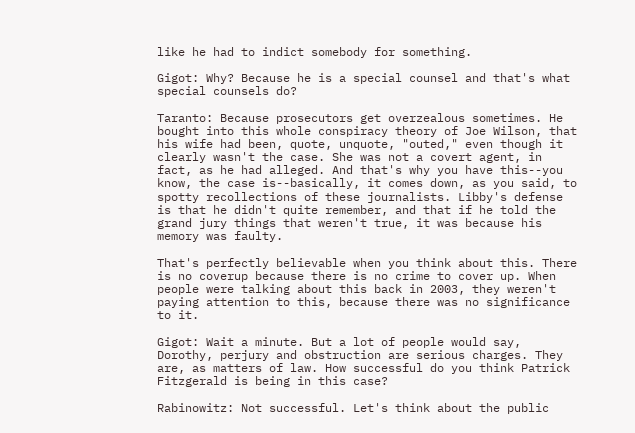like he had to indict somebody for something.

Gigot: Why? Because he is a special counsel and that's what special counsels do?

Taranto: Because prosecutors get overzealous sometimes. He bought into this whole conspiracy theory of Joe Wilson, that his wife had been, quote, unquote, "outed," even though it clearly wasn't the case. She was not a covert agent, in fact, as he had alleged. And that's why you have this--you know, the case is--basically, it comes down, as you said, to spotty recollections of these journalists. Libby's defense is that he didn't quite remember, and that if he told the grand jury things that weren't true, it was because his memory was faulty.

That's perfectly believable when you think about this. There is no coverup because there is no crime to cover up. When people were talking about this back in 2003, they weren't paying attention to this, because there was no significance to it.

Gigot: Wait a minute. But a lot of people would say, Dorothy, perjury and obstruction are serious charges. They are, as matters of law. How successful do you think Patrick Fitzgerald is being in this case?

Rabinowitz: Not successful. Let's think about the public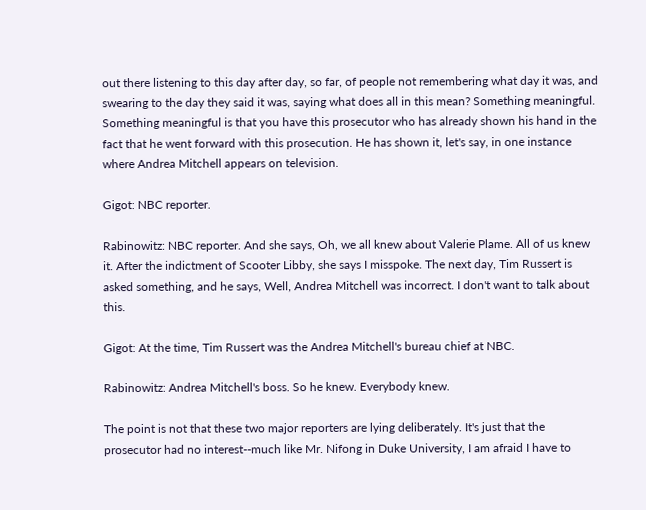out there listening to this day after day, so far, of people not remembering what day it was, and swearing to the day they said it was, saying what does all in this mean? Something meaningful. Something meaningful is that you have this prosecutor who has already shown his hand in the fact that he went forward with this prosecution. He has shown it, let's say, in one instance where Andrea Mitchell appears on television.

Gigot: NBC reporter.

Rabinowitz: NBC reporter. And she says, Oh, we all knew about Valerie Plame. All of us knew it. After the indictment of Scooter Libby, she says I misspoke. The next day, Tim Russert is asked something, and he says, Well, Andrea Mitchell was incorrect. I don't want to talk about this.

Gigot: At the time, Tim Russert was the Andrea Mitchell's bureau chief at NBC.

Rabinowitz: Andrea Mitchell's boss. So he knew. Everybody knew.

The point is not that these two major reporters are lying deliberately. It's just that the prosecutor had no interest--much like Mr. Nifong in Duke University, I am afraid I have to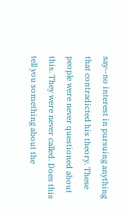say--no interest in pursuing anything that contradicted his theory. These people were never questioned about this. They were never called. Does this tell you something about the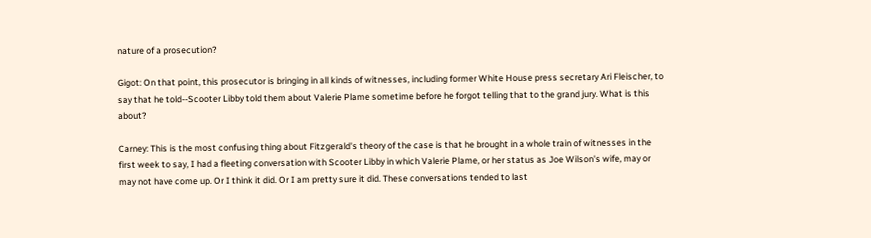nature of a prosecution?

Gigot: On that point, this prosecutor is bringing in all kinds of witnesses, including former White House press secretary Ari Fleischer, to say that he told--Scooter Libby told them about Valerie Plame sometime before he forgot telling that to the grand jury. What is this about?

Carney: This is the most confusing thing about Fitzgerald's theory of the case is that he brought in a whole train of witnesses in the first week to say, I had a fleeting conversation with Scooter Libby in which Valerie Plame, or her status as Joe Wilson's wife, may or may not have come up. Or I think it did. Or I am pretty sure it did. These conversations tended to last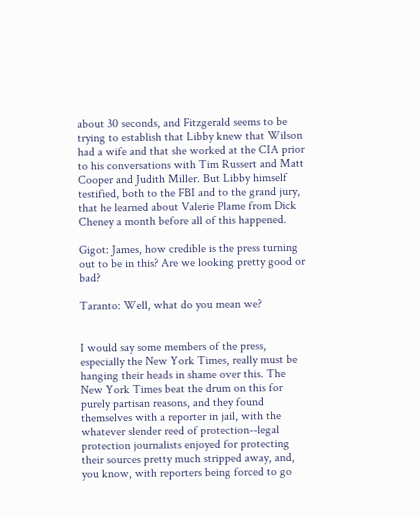about 30 seconds, and Fitzgerald seems to be trying to establish that Libby knew that Wilson had a wife and that she worked at the CIA prior to his conversations with Tim Russert and Matt Cooper and Judith Miller. But Libby himself testified, both to the FBI and to the grand jury, that he learned about Valerie Plame from Dick Cheney a month before all of this happened.

Gigot: James, how credible is the press turning out to be in this? Are we looking pretty good or bad?

Taranto: Well, what do you mean we?


I would say some members of the press, especially the New York Times, really must be hanging their heads in shame over this. The New York Times beat the drum on this for purely partisan reasons, and they found themselves with a reporter in jail, with the whatever slender reed of protection--legal protection journalists enjoyed for protecting their sources pretty much stripped away, and, you know, with reporters being forced to go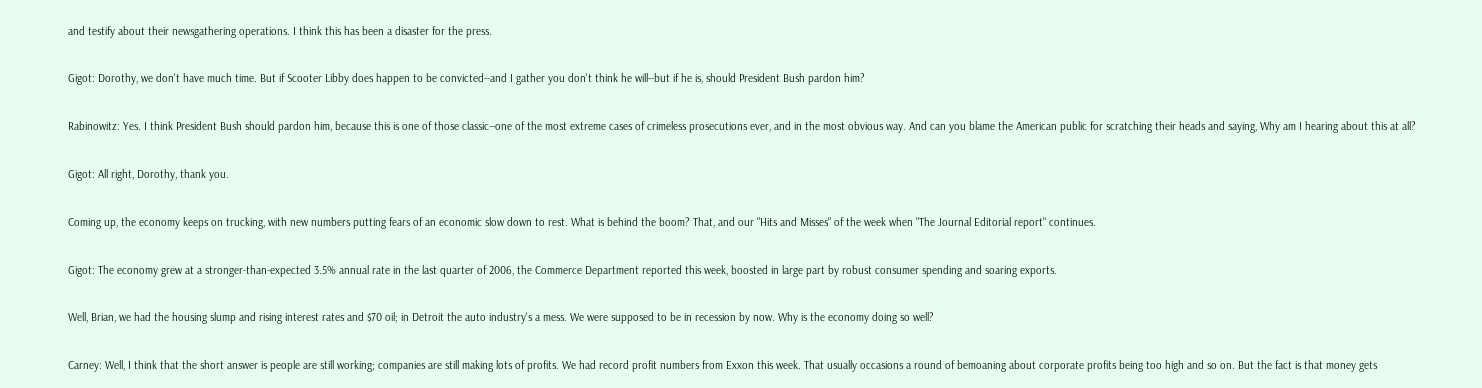and testify about their newsgathering operations. I think this has been a disaster for the press.

Gigot: Dorothy, we don't have much time. But if Scooter Libby does happen to be convicted--and I gather you don't think he will--but if he is, should President Bush pardon him?

Rabinowitz: Yes. I think President Bush should pardon him, because this is one of those classic--one of the most extreme cases of crimeless prosecutions ever, and in the most obvious way. And can you blame the American public for scratching their heads and saying, Why am I hearing about this at all?

Gigot: All right, Dorothy, thank you.

Coming up, the economy keeps on trucking, with new numbers putting fears of an economic slow down to rest. What is behind the boom? That, and our "Hits and Misses" of the week when "The Journal Editorial report" continues.

Gigot: The economy grew at a stronger-than-expected 3.5% annual rate in the last quarter of 2006, the Commerce Department reported this week, boosted in large part by robust consumer spending and soaring exports.

Well, Brian, we had the housing slump and rising interest rates and $70 oil; in Detroit the auto industry's a mess. We were supposed to be in recession by now. Why is the economy doing so well?

Carney: Well, I think that the short answer is people are still working; companies are still making lots of profits. We had record profit numbers from Exxon this week. That usually occasions a round of bemoaning about corporate profits being too high and so on. But the fact is that money gets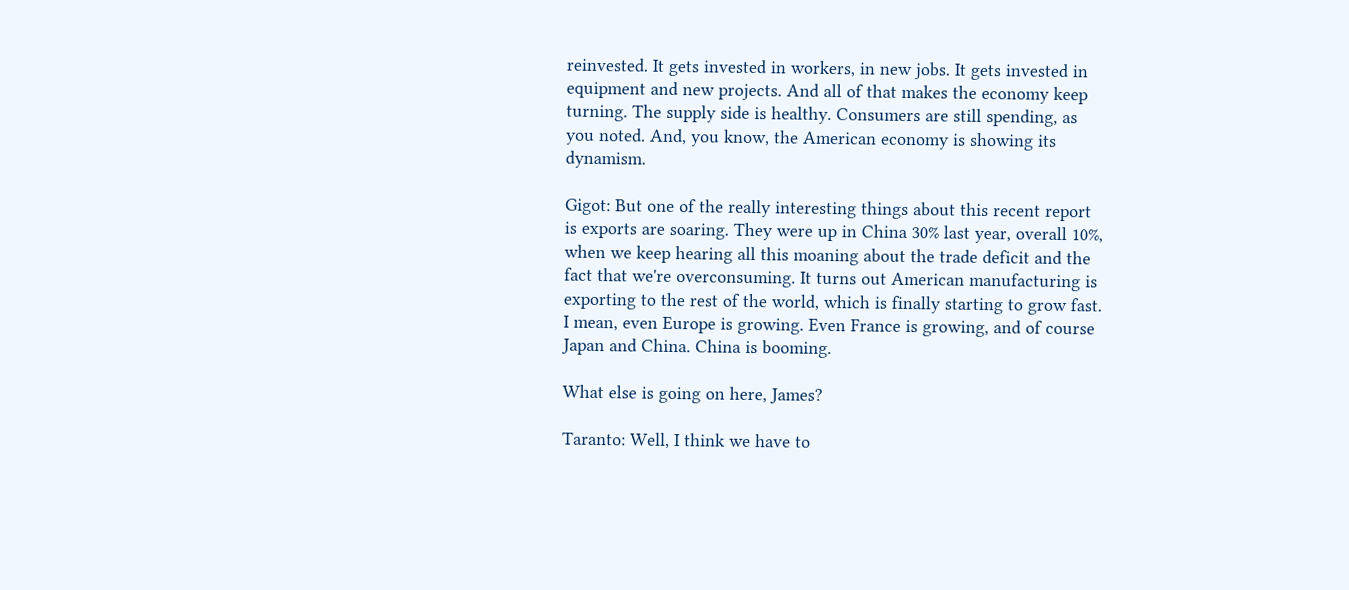reinvested. It gets invested in workers, in new jobs. It gets invested in equipment and new projects. And all of that makes the economy keep turning. The supply side is healthy. Consumers are still spending, as you noted. And, you know, the American economy is showing its dynamism.

Gigot: But one of the really interesting things about this recent report is exports are soaring. They were up in China 30% last year, overall 10%, when we keep hearing all this moaning about the trade deficit and the fact that we're overconsuming. It turns out American manufacturing is exporting to the rest of the world, which is finally starting to grow fast. I mean, even Europe is growing. Even France is growing, and of course Japan and China. China is booming.

What else is going on here, James?

Taranto: Well, I think we have to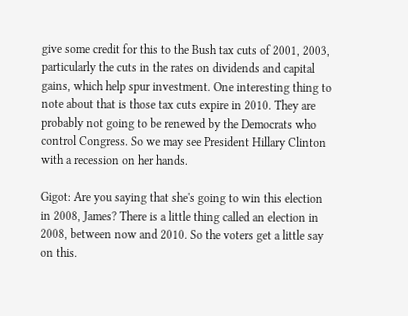give some credit for this to the Bush tax cuts of 2001, 2003, particularly the cuts in the rates on dividends and capital gains, which help spur investment. One interesting thing to note about that is those tax cuts expire in 2010. They are probably not going to be renewed by the Democrats who control Congress. So we may see President Hillary Clinton with a recession on her hands.

Gigot: Are you saying that she's going to win this election in 2008, James? There is a little thing called an election in 2008, between now and 2010. So the voters get a little say on this.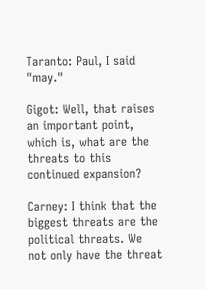Taranto: Paul, I said "may."

Gigot: Well, that raises an important point, which is, what are the threats to this continued expansion?

Carney: I think that the biggest threats are the political threats. We not only have the threat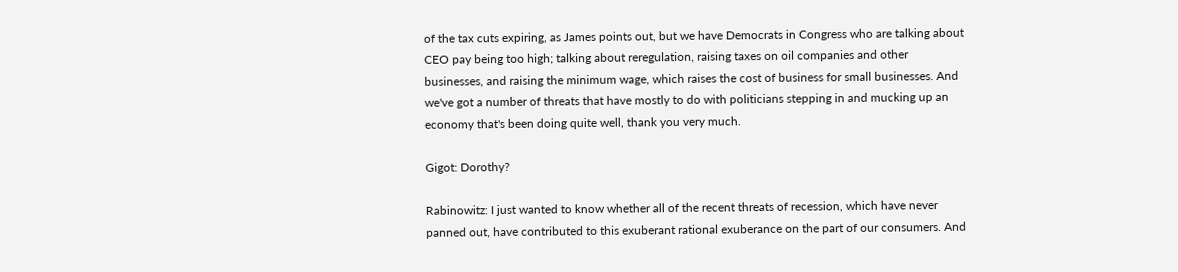of the tax cuts expiring, as James points out, but we have Democrats in Congress who are talking about CEO pay being too high; talking about reregulation, raising taxes on oil companies and other businesses, and raising the minimum wage, which raises the cost of business for small businesses. And we've got a number of threats that have mostly to do with politicians stepping in and mucking up an economy that's been doing quite well, thank you very much.

Gigot: Dorothy?

Rabinowitz: I just wanted to know whether all of the recent threats of recession, which have never panned out, have contributed to this exuberant rational exuberance on the part of our consumers. And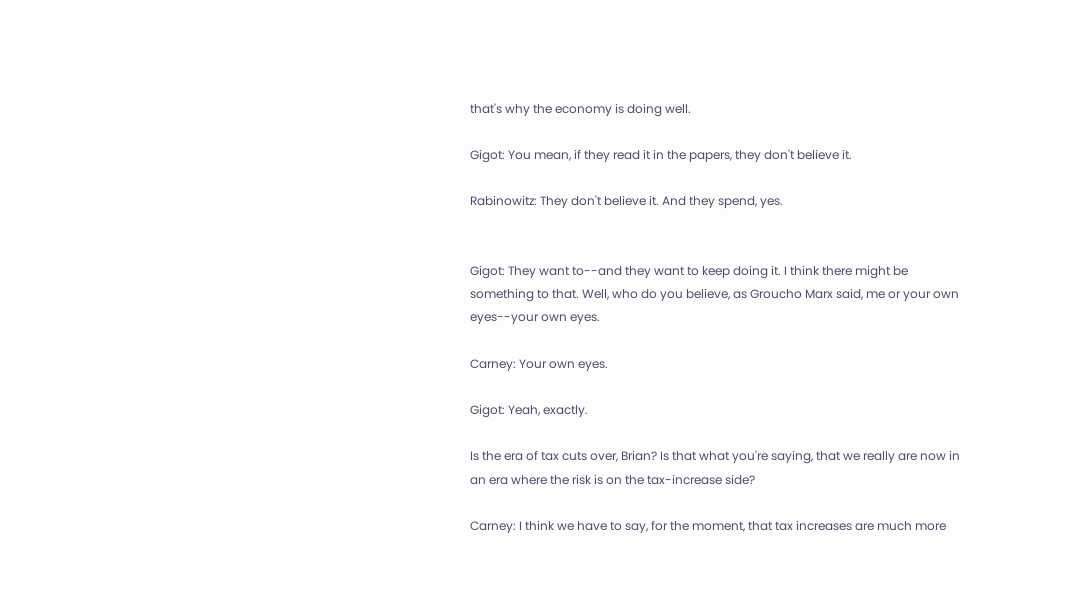that's why the economy is doing well.

Gigot: You mean, if they read it in the papers, they don't believe it.

Rabinowitz: They don't believe it. And they spend, yes.


Gigot: They want to--and they want to keep doing it. I think there might be something to that. Well, who do you believe, as Groucho Marx said, me or your own eyes--your own eyes.

Carney: Your own eyes.

Gigot: Yeah, exactly.

Is the era of tax cuts over, Brian? Is that what you're saying, that we really are now in an era where the risk is on the tax-increase side?

Carney: I think we have to say, for the moment, that tax increases are much more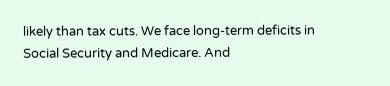likely than tax cuts. We face long-term deficits in Social Security and Medicare. And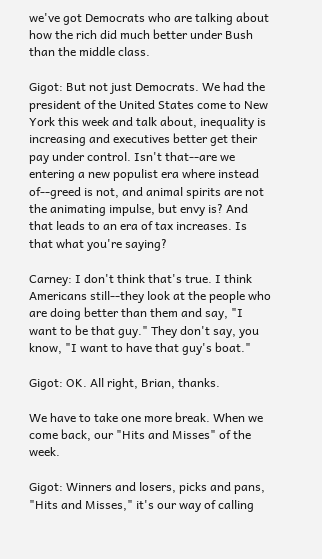we've got Democrats who are talking about how the rich did much better under Bush than the middle class.

Gigot: But not just Democrats. We had the president of the United States come to New York this week and talk about, inequality is increasing and executives better get their pay under control. Isn't that--are we entering a new populist era where instead of--greed is not, and animal spirits are not the animating impulse, but envy is? And that leads to an era of tax increases. Is that what you're saying?

Carney: I don't think that's true. I think Americans still--they look at the people who are doing better than them and say, "I want to be that guy." They don't say, you know, "I want to have that guy's boat."

Gigot: OK. All right, Brian, thanks.

We have to take one more break. When we come back, our "Hits and Misses" of the week.

Gigot: Winners and losers, picks and pans, "Hits and Misses," it's our way of calling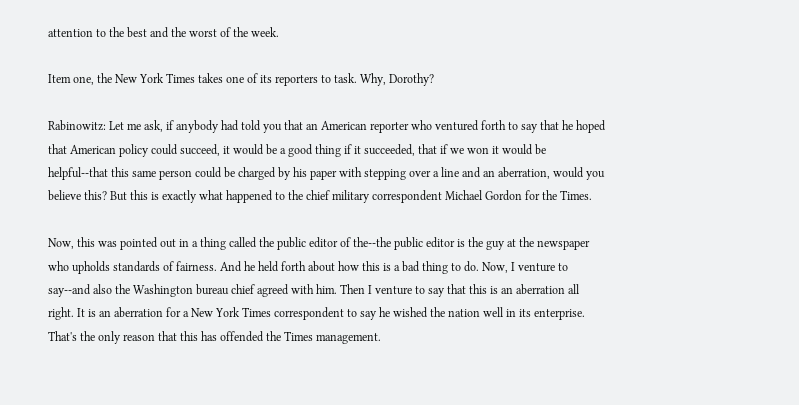attention to the best and the worst of the week.

Item one, the New York Times takes one of its reporters to task. Why, Dorothy?

Rabinowitz: Let me ask, if anybody had told you that an American reporter who ventured forth to say that he hoped that American policy could succeed, it would be a good thing if it succeeded, that if we won it would be helpful--that this same person could be charged by his paper with stepping over a line and an aberration, would you believe this? But this is exactly what happened to the chief military correspondent Michael Gordon for the Times.

Now, this was pointed out in a thing called the public editor of the--the public editor is the guy at the newspaper who upholds standards of fairness. And he held forth about how this is a bad thing to do. Now, I venture to say--and also the Washington bureau chief agreed with him. Then I venture to say that this is an aberration all right. It is an aberration for a New York Times correspondent to say he wished the nation well in its enterprise. That's the only reason that this has offended the Times management.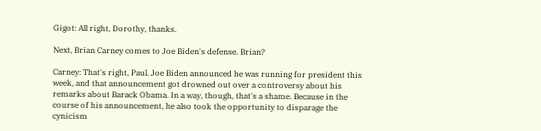Gigot: All right, Dorothy, thanks.

Next, Brian Carney comes to Joe Biden's defense. Brian?

Carney: That's right, Paul. Joe Biden announced he was running for president this week, and that announcement got drowned out over a controversy about his remarks about Barack Obama. In a way, though, that's a shame. Because in the course of his announcement, he also took the opportunity to disparage the cynicism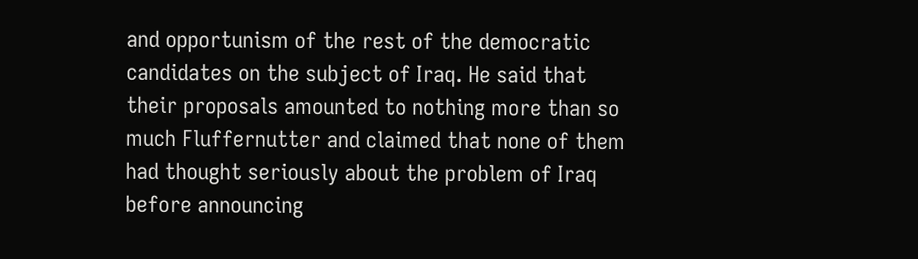and opportunism of the rest of the democratic candidates on the subject of Iraq. He said that their proposals amounted to nothing more than so much Fluffernutter and claimed that none of them had thought seriously about the problem of Iraq before announcing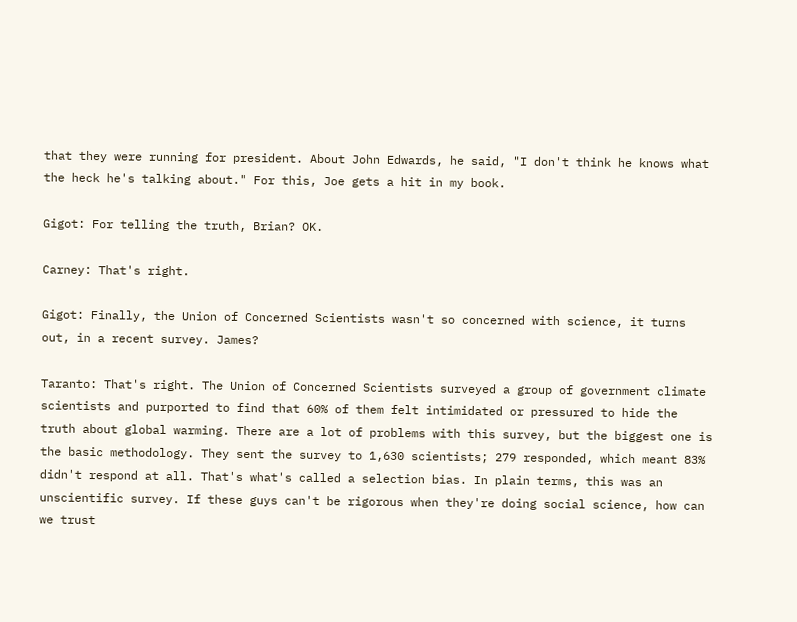that they were running for president. About John Edwards, he said, "I don't think he knows what the heck he's talking about." For this, Joe gets a hit in my book.

Gigot: For telling the truth, Brian? OK.

Carney: That's right.

Gigot: Finally, the Union of Concerned Scientists wasn't so concerned with science, it turns out, in a recent survey. James?

Taranto: That's right. The Union of Concerned Scientists surveyed a group of government climate scientists and purported to find that 60% of them felt intimidated or pressured to hide the truth about global warming. There are a lot of problems with this survey, but the biggest one is the basic methodology. They sent the survey to 1,630 scientists; 279 responded, which meant 83% didn't respond at all. That's what's called a selection bias. In plain terms, this was an unscientific survey. If these guys can't be rigorous when they're doing social science, how can we trust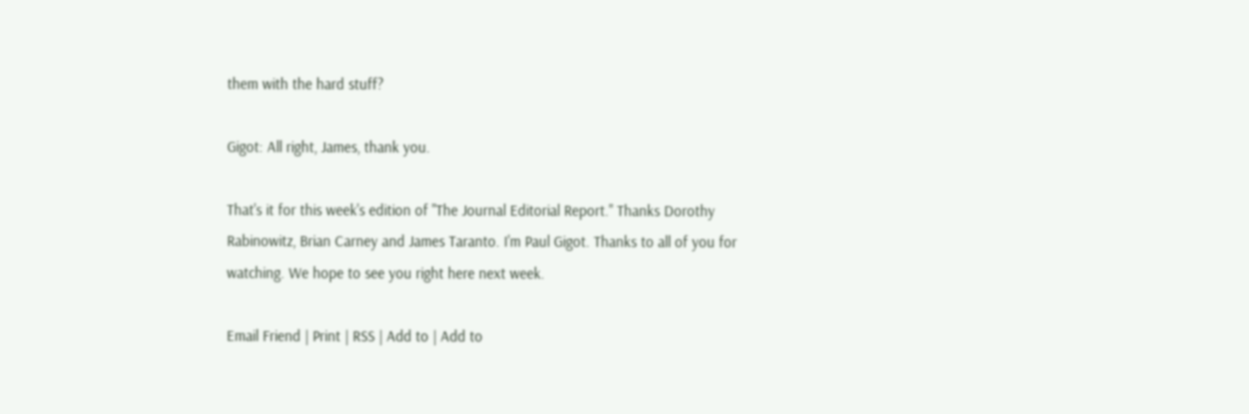them with the hard stuff?

Gigot: All right, James, thank you.

That's it for this week's edition of "The Journal Editorial Report." Thanks Dorothy Rabinowitz, Brian Carney and James Taranto. I'm Paul Gigot. Thanks to all of you for watching. We hope to see you right here next week.

Email Friend | Print | RSS | Add to | Add to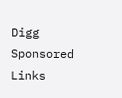Digg
Sponsored Links